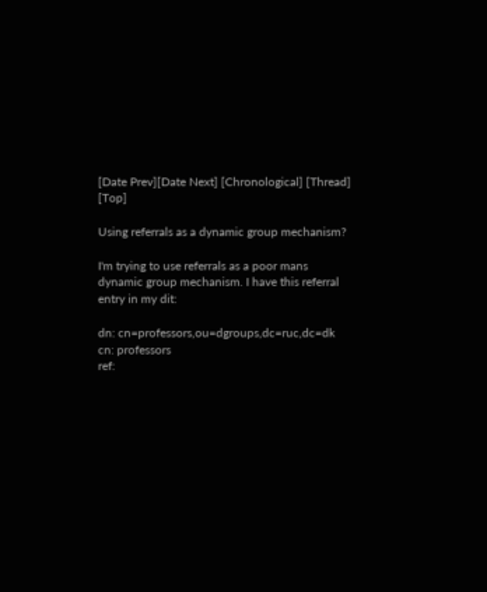[Date Prev][Date Next] [Chronological] [Thread] [Top]

Using referrals as a dynamic group mechanism?

I'm trying to use referrals as a poor mans dynamic group mechanism. I have this referral entry in my dit:

dn: cn=professors,ou=dgroups,dc=ruc,dc=dk
cn: professors
ref: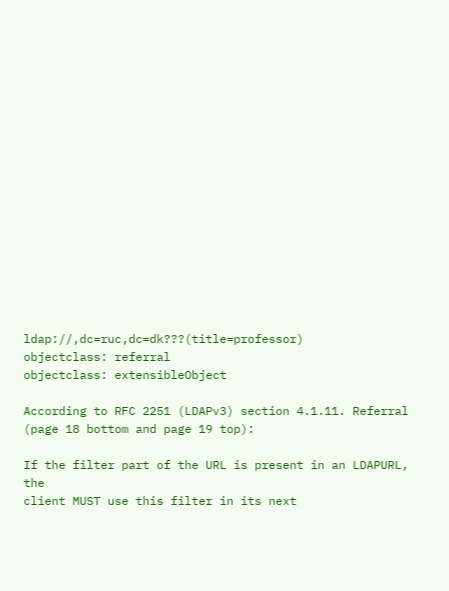ldap://,dc=ruc,dc=dk???(title=professor)
objectclass: referral
objectclass: extensibleObject

According to RFC 2251 (LDAPv3) section 4.1.11. Referral (page 18 bottom and page 19 top):

If the filter part of the URL is present in an LDAPURL, the
client MUST use this filter in its next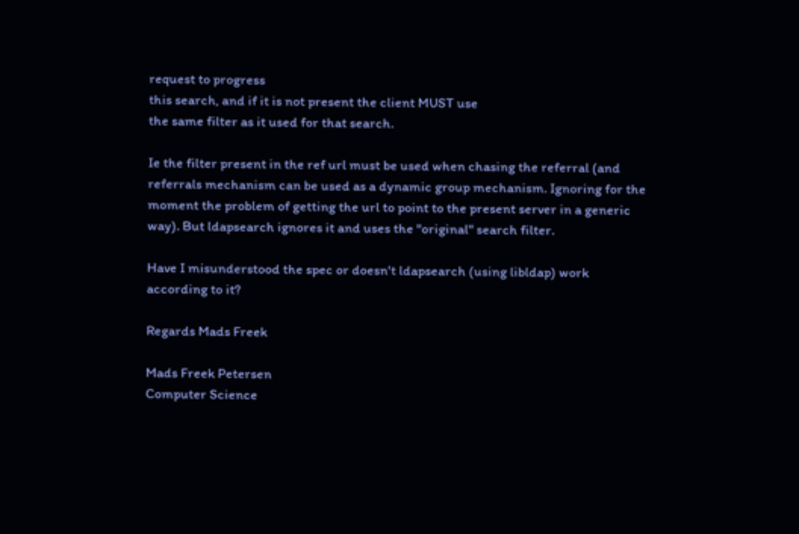request to progress
this search, and if it is not present the client MUST use
the same filter as it used for that search.

Ie the filter present in the ref url must be used when chasing the referral (and referrals mechanism can be used as a dynamic group mechanism. Ignoring for the moment the problem of getting the url to point to the present server in a generic way). But ldapsearch ignores it and uses the "original" search filter.

Have I misunderstood the spec or doesn't ldapsearch (using libldap) work according to it?

Regards Mads Freek

Mads Freek Petersen
Computer Science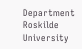Department
Roskilde University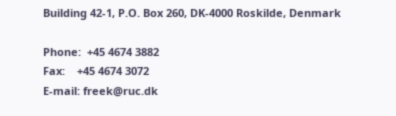Building 42-1, P.O. Box 260, DK-4000 Roskilde, Denmark

Phone:  +45 4674 3882
Fax:    +45 4674 3072
E-mail: freek@ruc.dk